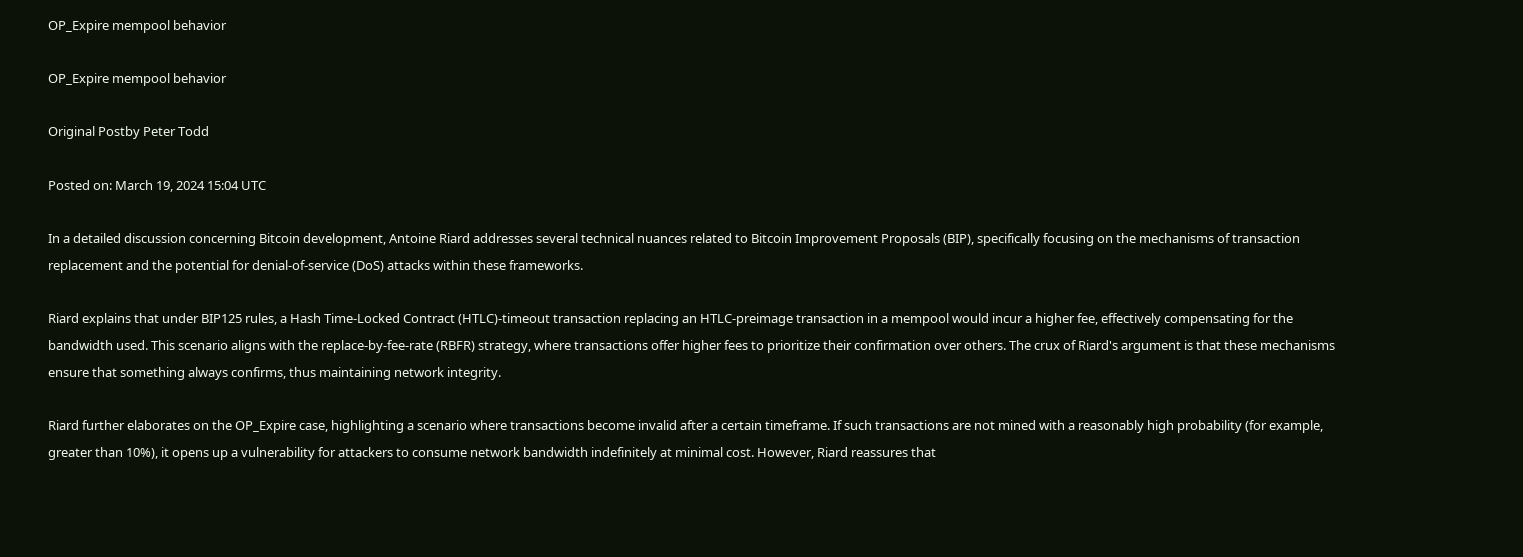OP_Expire mempool behavior

OP_Expire mempool behavior

Original Postby Peter Todd

Posted on: March 19, 2024 15:04 UTC

In a detailed discussion concerning Bitcoin development, Antoine Riard addresses several technical nuances related to Bitcoin Improvement Proposals (BIP), specifically focusing on the mechanisms of transaction replacement and the potential for denial-of-service (DoS) attacks within these frameworks.

Riard explains that under BIP125 rules, a Hash Time-Locked Contract (HTLC)-timeout transaction replacing an HTLC-preimage transaction in a mempool would incur a higher fee, effectively compensating for the bandwidth used. This scenario aligns with the replace-by-fee-rate (RBFR) strategy, where transactions offer higher fees to prioritize their confirmation over others. The crux of Riard's argument is that these mechanisms ensure that something always confirms, thus maintaining network integrity.

Riard further elaborates on the OP_Expire case, highlighting a scenario where transactions become invalid after a certain timeframe. If such transactions are not mined with a reasonably high probability (for example, greater than 10%), it opens up a vulnerability for attackers to consume network bandwidth indefinitely at minimal cost. However, Riard reassures that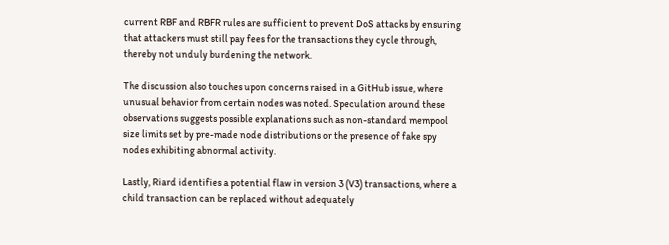current RBF and RBFR rules are sufficient to prevent DoS attacks by ensuring that attackers must still pay fees for the transactions they cycle through, thereby not unduly burdening the network.

The discussion also touches upon concerns raised in a GitHub issue, where unusual behavior from certain nodes was noted. Speculation around these observations suggests possible explanations such as non-standard mempool size limits set by pre-made node distributions or the presence of fake spy nodes exhibiting abnormal activity.

Lastly, Riard identifies a potential flaw in version 3 (V3) transactions, where a child transaction can be replaced without adequately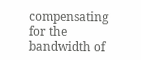compensating for the bandwidth of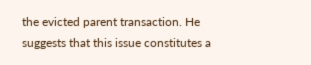the evicted parent transaction. He suggests that this issue constitutes a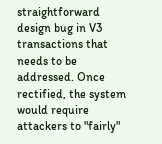straightforward design bug in V3 transactions that needs to be addressed. Once rectified, the system would require attackers to "fairly"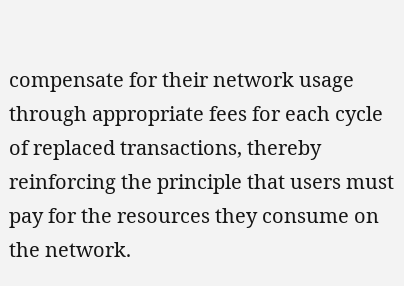compensate for their network usage through appropriate fees for each cycle of replaced transactions, thereby reinforcing the principle that users must pay for the resources they consume on the network.